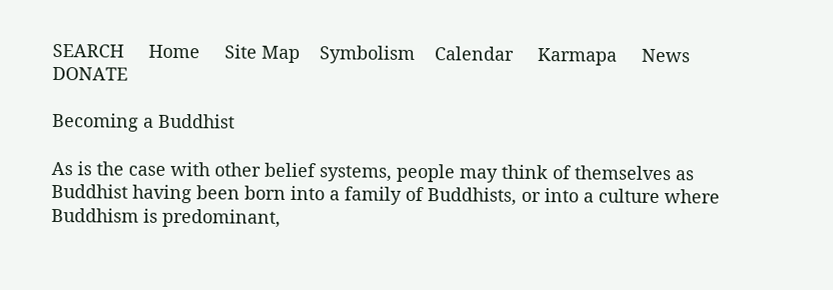SEARCH     Home     Site Map    Symbolism    Calendar     Karmapa     News    DONATE

Becoming a Buddhist

As is the case with other belief systems, people may think of themselves as Buddhist having been born into a family of Buddhists, or into a culture where Buddhism is predominant,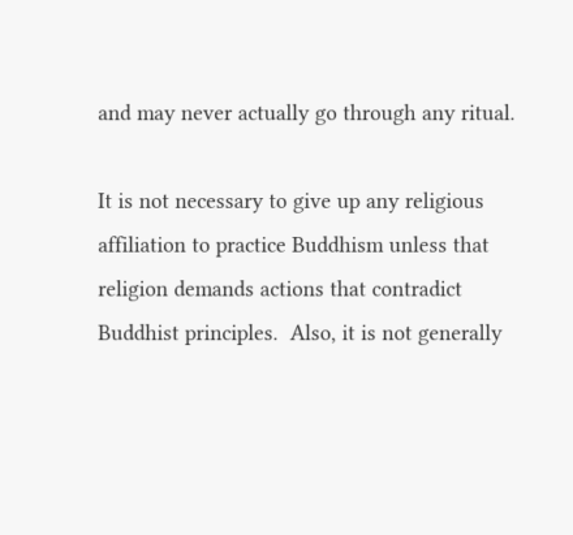and may never actually go through any ritual.

It is not necessary to give up any religious affiliation to practice Buddhism unless that religion demands actions that contradict Buddhist principles.  Also, it is not generally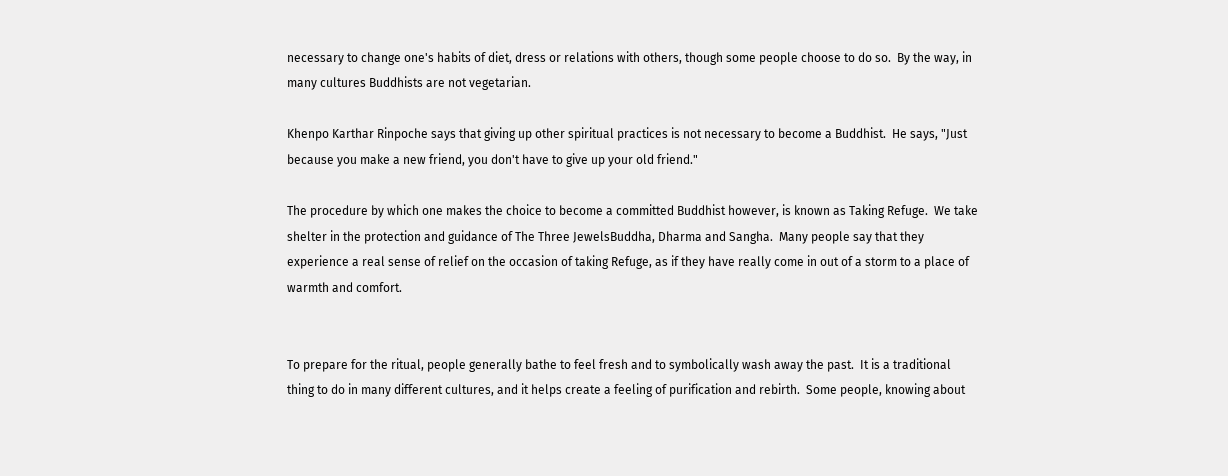necessary to change one's habits of diet, dress or relations with others, though some people choose to do so.  By the way, in many cultures Buddhists are not vegetarian.

Khenpo Karthar Rinpoche says that giving up other spiritual practices is not necessary to become a Buddhist.  He says, "Just because you make a new friend, you don't have to give up your old friend."

The procedure by which one makes the choice to become a committed Buddhist however, is known as Taking Refuge.  We take shelter in the protection and guidance of The Three JewelsBuddha, Dharma and Sangha.  Many people say that they experience a real sense of relief on the occasion of taking Refuge, as if they have really come in out of a storm to a place of warmth and comfort.


To prepare for the ritual, people generally bathe to feel fresh and to symbolically wash away the past.  It is a traditional thing to do in many different cultures, and it helps create a feeling of purification and rebirth.  Some people, knowing about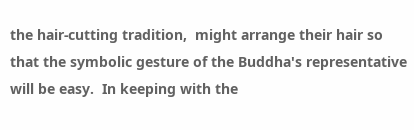the hair-cutting tradition,  might arrange their hair so that the symbolic gesture of the Buddha's representative will be easy.  In keeping with the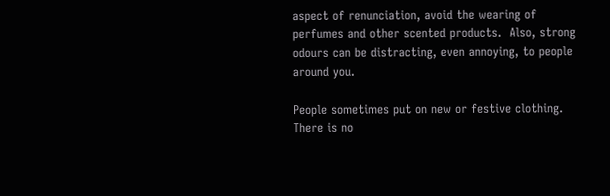aspect of renunciation, avoid the wearing of perfumes and other scented products.  Also, strong odours can be distracting, even annoying, to people around you.

People sometimes put on new or festive clothing.  There is no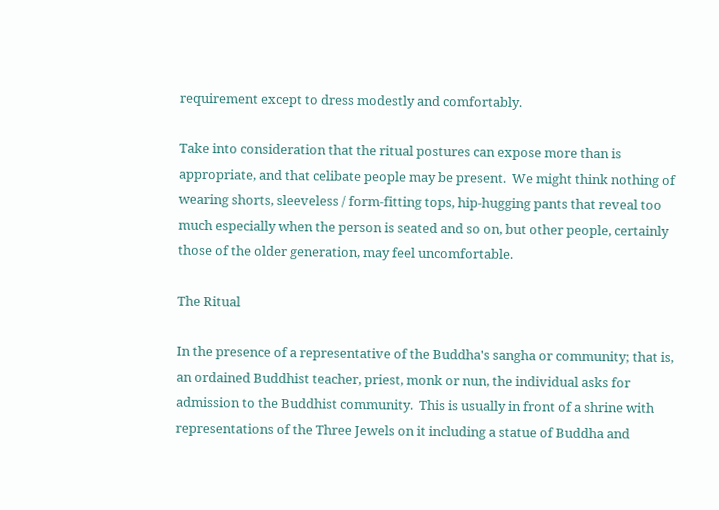requirement except to dress modestly and comfortably.

Take into consideration that the ritual postures can expose more than is appropriate, and that celibate people may be present.  We might think nothing of wearing shorts, sleeveless / form-fitting tops, hip-hugging pants that reveal too much especially when the person is seated and so on, but other people, certainly those of the older generation, may feel uncomfortable.

The Ritual

In the presence of a representative of the Buddha's sangha or community; that is, an ordained Buddhist teacher, priest, monk or nun, the individual asks for admission to the Buddhist community.  This is usually in front of a shrine with representations of the Three Jewels on it including a statue of Buddha and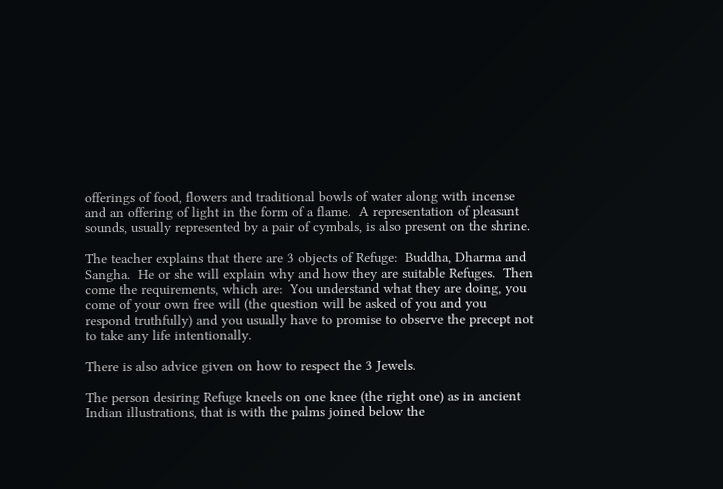offerings of food, flowers and traditional bowls of water along with incense and an offering of light in the form of a flame.  A representation of pleasant sounds, usually represented by a pair of cymbals, is also present on the shrine.

The teacher explains that there are 3 objects of Refuge:  Buddha, Dharma and Sangha.  He or she will explain why and how they are suitable Refuges.  Then come the requirements, which are:  You understand what they are doing, you come of your own free will (the question will be asked of you and you respond truthfully) and you usually have to promise to observe the precept not to take any life intentionally.

There is also advice given on how to respect the 3 Jewels.

The person desiring Refuge kneels on one knee (the right one) as in ancient Indian illustrations, that is with the palms joined below the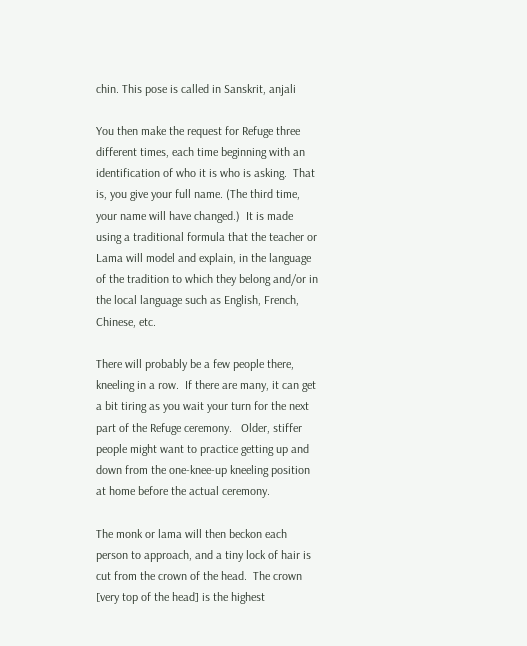chin. This pose is called in Sanskrit, anjali

You then make the request for Refuge three different times, each time beginning with an identification of who it is who is asking.  That is, you give your full name. (The third time, your name will have changed.)  It is made using a traditional formula that the teacher or Lama will model and explain, in the language of the tradition to which they belong and/or in the local language such as English, French, Chinese, etc.

There will probably be a few people there, kneeling in a row.  If there are many, it can get a bit tiring as you wait your turn for the next part of the Refuge ceremony.   Older, stiffer people might want to practice getting up and down from the one-knee-up kneeling position at home before the actual ceremony.

The monk or lama will then beckon each person to approach, and a tiny lock of hair is cut from the crown of the head.  The crown [very top of the head] is the highest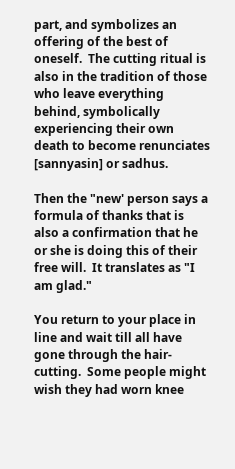part, and symbolizes an offering of the best of oneself.  The cutting ritual is also in the tradition of those who leave everything behind, symbolically experiencing their own death to become renunciates [sannyasin] or sadhus.

Then the "new' person says a formula of thanks that is also a confirmation that he or she is doing this of their free will.  It translates as "I am glad."

You return to your place in line and wait till all have gone through the hair-cutting.  Some people might wish they had worn knee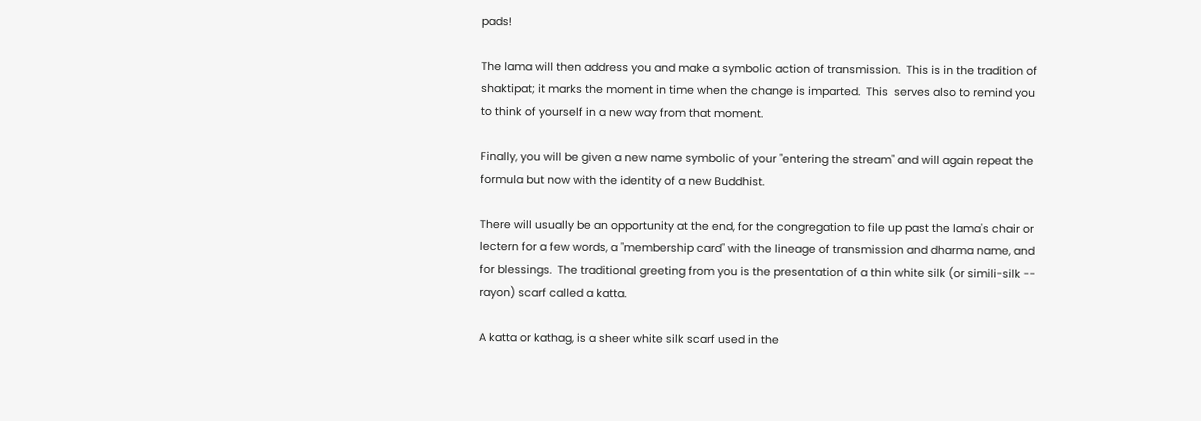pads!

The lama will then address you and make a symbolic action of transmission.  This is in the tradition of shaktipat; it marks the moment in time when the change is imparted.  This  serves also to remind you to think of yourself in a new way from that moment.

Finally, you will be given a new name symbolic of your "entering the stream" and will again repeat the formula but now with the identity of a new Buddhist.

There will usually be an opportunity at the end, for the congregation to file up past the lama's chair or lectern for a few words, a "membership card" with the lineage of transmission and dharma name, and for blessings.  The traditional greeting from you is the presentation of a thin white silk (or simili-silk -- rayon) scarf called a katta.

A katta or kathag, is a sheer white silk scarf used in the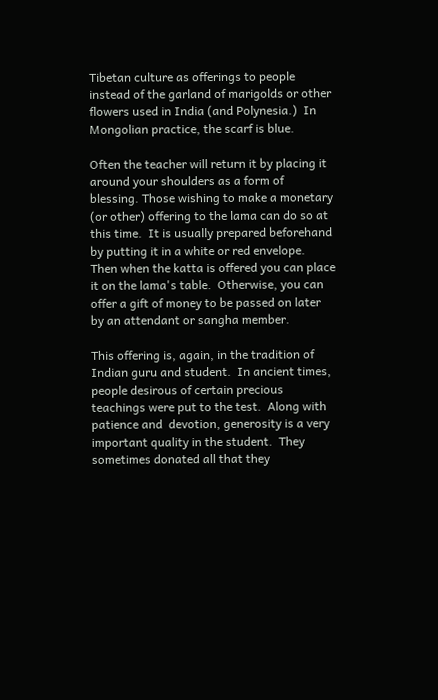Tibetan culture as offerings to people instead of the garland of marigolds or other flowers used in India (and Polynesia.)  In Mongolian practice, the scarf is blue.

Often the teacher will return it by placing it around your shoulders as a form of blessing. Those wishing to make a monetary (or other) offering to the lama can do so at this time.  It is usually prepared beforehand by putting it in a white or red envelope.  Then when the katta is offered you can place it on the lama's table.  Otherwise, you can offer a gift of money to be passed on later by an attendant or sangha member.

This offering is, again, in the tradition of Indian guru and student.  In ancient times, people desirous of certain precious teachings were put to the test.  Along with patience and  devotion, generosity is a very important quality in the student.  They sometimes donated all that they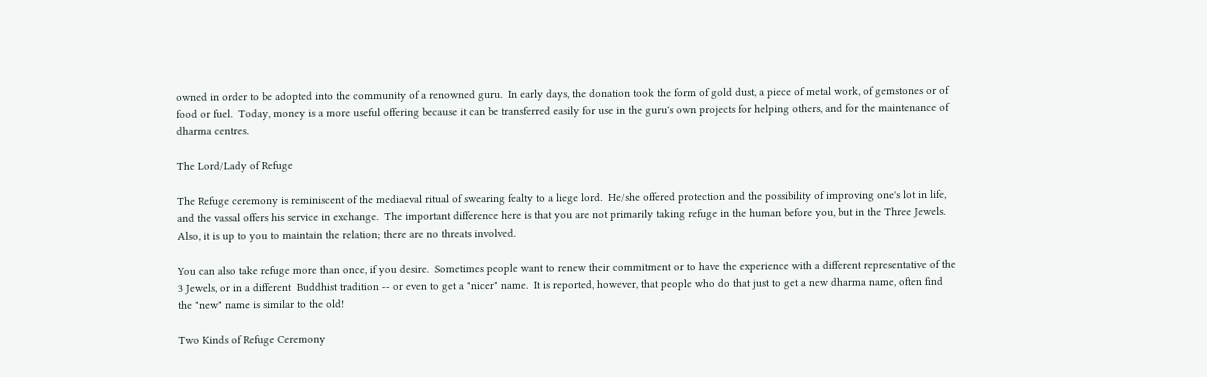owned in order to be adopted into the community of a renowned guru.  In early days, the donation took the form of gold dust, a piece of metal work, of gemstones or of food or fuel.  Today, money is a more useful offering because it can be transferred easily for use in the guru's own projects for helping others, and for the maintenance of dharma centres.

The Lord/Lady of Refuge

The Refuge ceremony is reminiscent of the mediaeval ritual of swearing fealty to a liege lord.  He/she offered protection and the possibility of improving one's lot in life, and the vassal offers his service in exchange.  The important difference here is that you are not primarily taking refuge in the human before you, but in the Three Jewels.  Also, it is up to you to maintain the relation; there are no threats involved.

You can also take refuge more than once, if you desire.  Sometimes people want to renew their commitment or to have the experience with a different representative of the 3 Jewels, or in a different  Buddhist tradition -- or even to get a "nicer" name.  It is reported, however, that people who do that just to get a new dharma name, often find the "new" name is similar to the old!

Two Kinds of Refuge Ceremony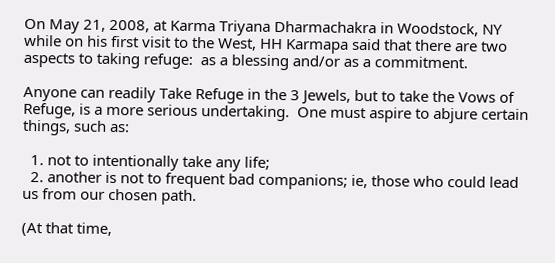On May 21, 2008, at Karma Triyana Dharmachakra in Woodstock, NY while on his first visit to the West, HH Karmapa said that there are two aspects to taking refuge:  as a blessing and/or as a commitment.

Anyone can readily Take Refuge in the 3 Jewels, but to take the Vows of Refuge, is a more serious undertaking.  One must aspire to abjure certain things, such as:

  1. not to intentionally take any life;
  2. another is not to frequent bad companions; ie, those who could lead us from our chosen path.

(At that time,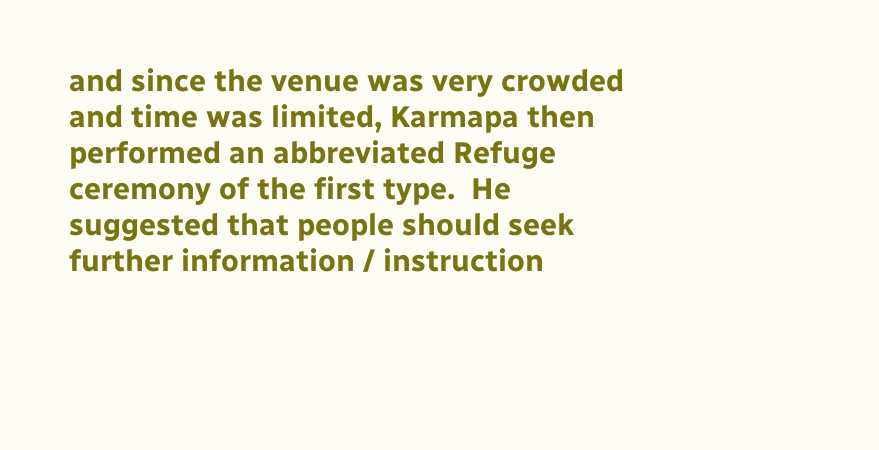and since the venue was very crowded and time was limited, Karmapa then performed an abbreviated Refuge ceremony of the first type.  He suggested that people should seek further information / instruction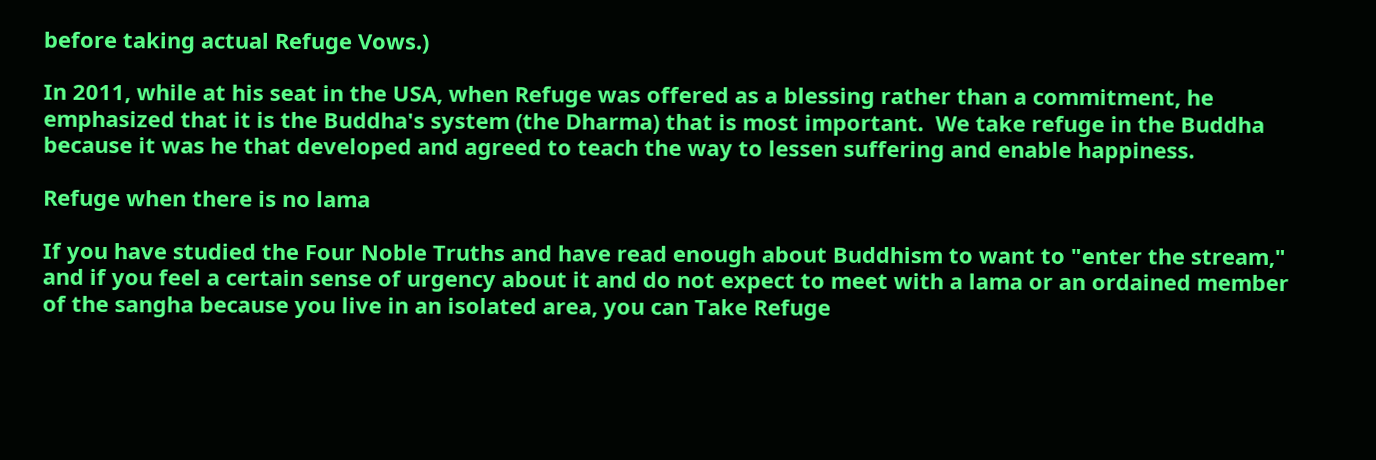before taking actual Refuge Vows.)

In 2011, while at his seat in the USA, when Refuge was offered as a blessing rather than a commitment, he emphasized that it is the Buddha's system (the Dharma) that is most important.  We take refuge in the Buddha because it was he that developed and agreed to teach the way to lessen suffering and enable happiness.

Refuge when there is no lama

If you have studied the Four Noble Truths and have read enough about Buddhism to want to "enter the stream," and if you feel a certain sense of urgency about it and do not expect to meet with a lama or an ordained member of the sangha because you live in an isolated area, you can Take Refuge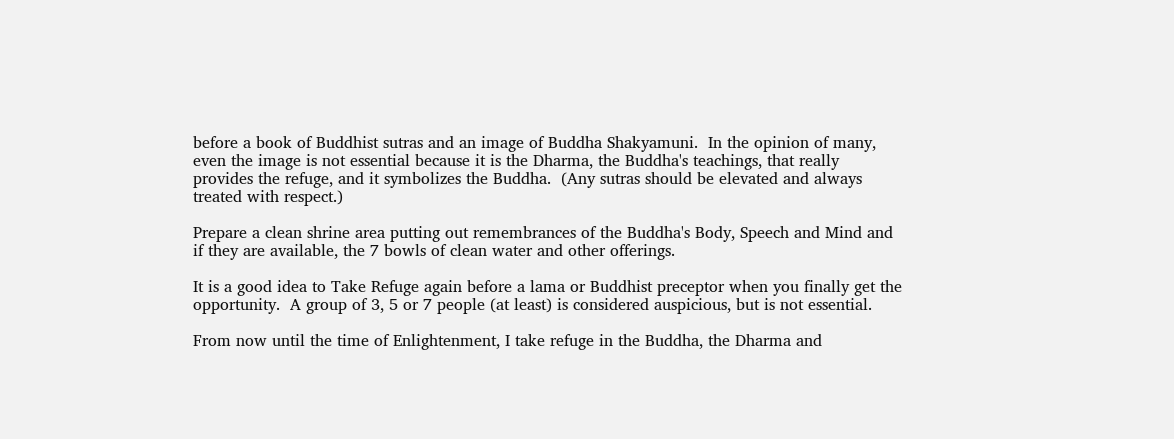before a book of Buddhist sutras and an image of Buddha Shakyamuni.  In the opinion of many, even the image is not essential because it is the Dharma, the Buddha's teachings, that really provides the refuge, and it symbolizes the Buddha.  (Any sutras should be elevated and always treated with respect.)

Prepare a clean shrine area putting out remembrances of the Buddha's Body, Speech and Mind and if they are available, the 7 bowls of clean water and other offerings.

It is a good idea to Take Refuge again before a lama or Buddhist preceptor when you finally get the opportunity.  A group of 3, 5 or 7 people (at least) is considered auspicious, but is not essential.

From now until the time of Enlightenment, I take refuge in the Buddha, the Dharma and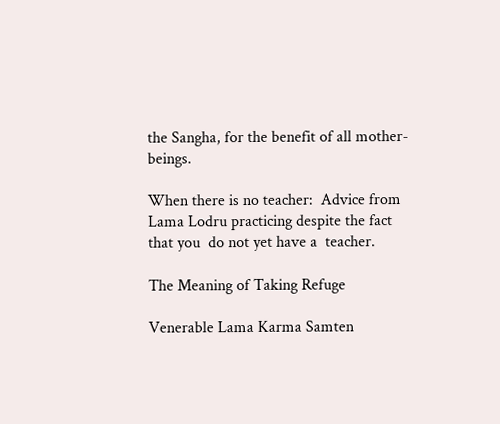the Sangha, for the benefit of all mother-beings.

When there is no teacher:  Advice from Lama Lodru practicing despite the fact that you  do not yet have a  teacher.

The Meaning of Taking Refuge

Venerable Lama Karma Samten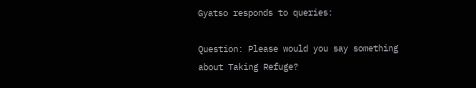Gyatso responds to queries:

Question: Please would you say something about Taking Refuge?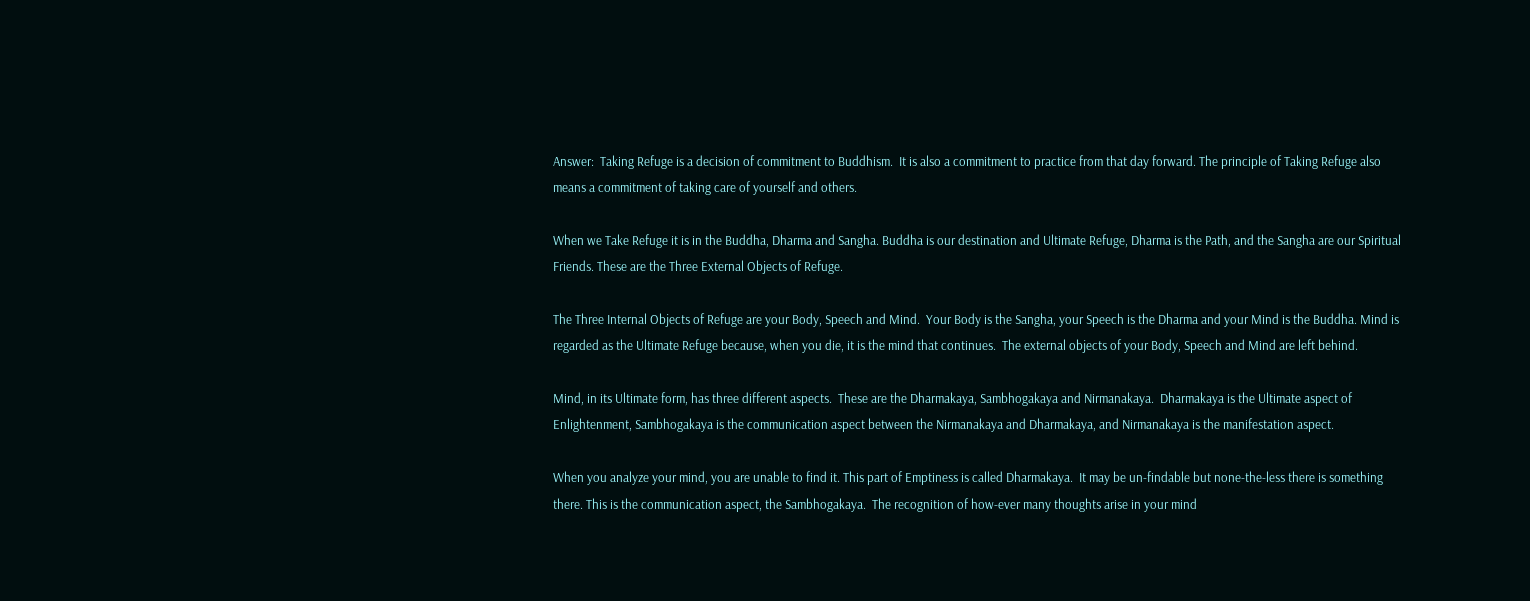Answer:  Taking Refuge is a decision of commitment to Buddhism.  It is also a commitment to practice from that day forward. The principle of Taking Refuge also means a commitment of taking care of yourself and others.

When we Take Refuge it is in the Buddha, Dharma and Sangha. Buddha is our destination and Ultimate Refuge, Dharma is the Path, and the Sangha are our Spiritual Friends. These are the Three External Objects of Refuge.

The Three Internal Objects of Refuge are your Body, Speech and Mind.  Your Body is the Sangha, your Speech is the Dharma and your Mind is the Buddha. Mind is regarded as the Ultimate Refuge because, when you die, it is the mind that continues.  The external objects of your Body, Speech and Mind are left behind.

Mind, in its Ultimate form, has three different aspects.  These are the Dharmakaya, Sambhogakaya and Nirmanakaya.  Dharmakaya is the Ultimate aspect of Enlightenment, Sambhogakaya is the communication aspect between the Nirmanakaya and Dharmakaya, and Nirmanakaya is the manifestation aspect.

When you analyze your mind, you are unable to find it. This part of Emptiness is called Dharmakaya.  It may be un-findable but none-the-less there is something there. This is the communication aspect, the Sambhogakaya.  The recognition of how-ever many thoughts arise in your mind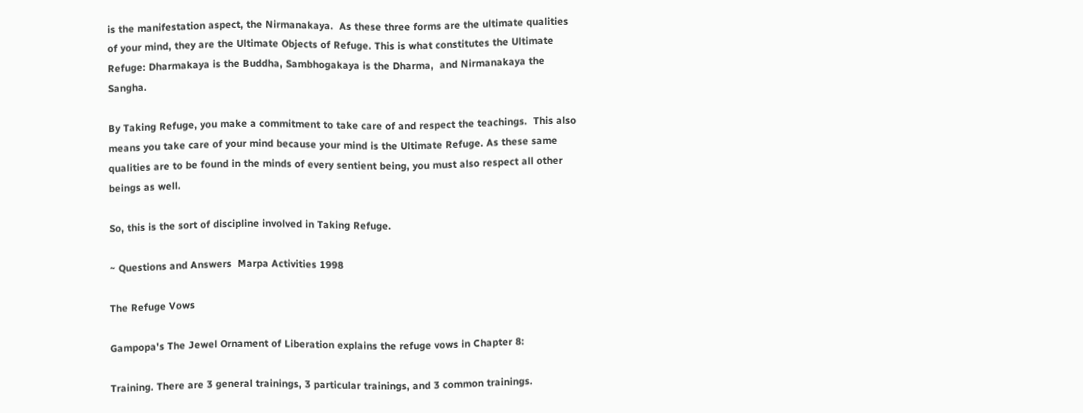is the manifestation aspect, the Nirmanakaya.  As these three forms are the ultimate qualities of your mind, they are the Ultimate Objects of Refuge. This is what constitutes the Ultimate Refuge: Dharmakaya is the Buddha, Sambhogakaya is the Dharma,  and Nirmanakaya the Sangha.

By Taking Refuge, you make a commitment to take care of and respect the teachings.  This also means you take care of your mind because your mind is the Ultimate Refuge. As these same qualities are to be found in the minds of every sentient being, you must also respect all other beings as well.

So, this is the sort of discipline involved in Taking Refuge.

~ Questions and Answers  Marpa Activities 1998

The Refuge Vows

Gampopa's The Jewel Ornament of Liberation explains the refuge vows in Chapter 8:

Training. There are 3 general trainings, 3 particular trainings, and 3 common trainings.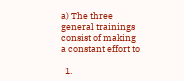a) The three general trainings consist of making a constant effort to

  1.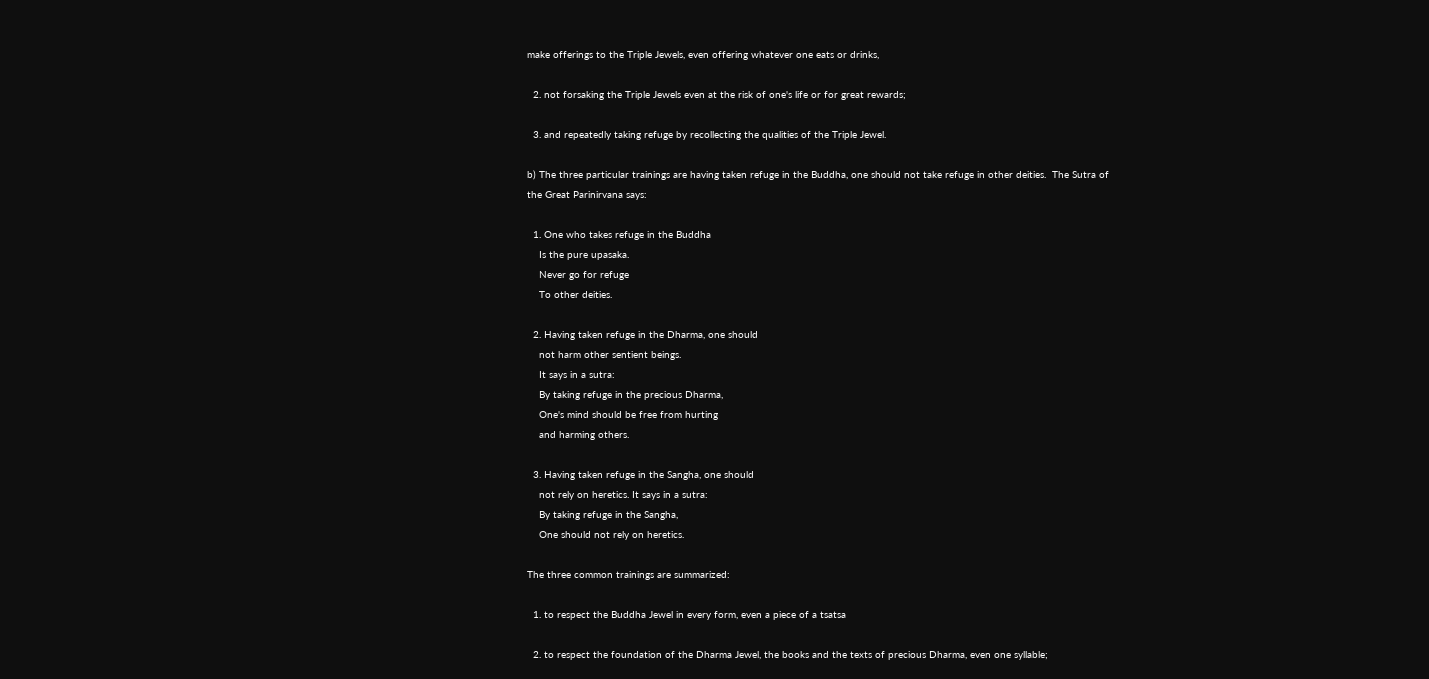make offerings to the Triple Jewels, even offering whatever one eats or drinks,

  2. not forsaking the Triple Jewels even at the risk of one's life or for great rewards;

  3. and repeatedly taking refuge by recollecting the qualities of the Triple Jewel.

b) The three particular trainings are having taken refuge in the Buddha, one should not take refuge in other deities.  The Sutra of the Great Parinirvana says:

  1. One who takes refuge in the Buddha
    Is the pure upasaka.
    Never go for refuge
    To other deities.

  2. Having taken refuge in the Dharma, one should
    not harm other sentient beings.
    It says in a sutra:
    By taking refuge in the precious Dharma,
    One's mind should be free from hurting
    and harming others.

  3. Having taken refuge in the Sangha, one should
    not rely on heretics. It says in a sutra:
    By taking refuge in the Sangha,
    One should not rely on heretics.

The three common trainings are summarized:

  1. to respect the Buddha Jewel in every form, even a piece of a tsatsa

  2. to respect the foundation of the Dharma Jewel, the books and the texts of precious Dharma, even one syllable;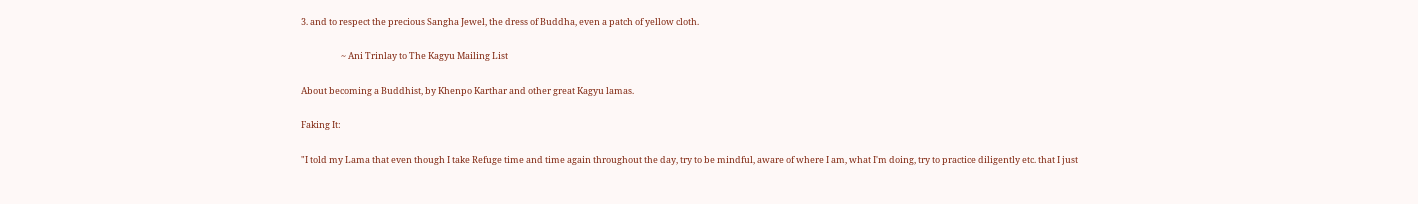3. and to respect the precious Sangha Jewel, the dress of Buddha, even a patch of yellow cloth.

                    ~ Ani Trinlay to The Kagyu Mailing List

About becoming a Buddhist, by Khenpo Karthar and other great Kagyu lamas.

Faking It:

"I told my Lama that even though I take Refuge time and time again throughout the day, try to be mindful, aware of where I am, what I'm doing, try to practice diligently etc. that I just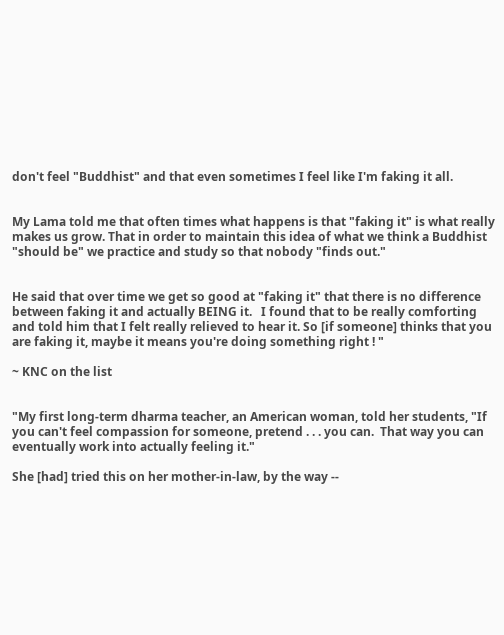don't feel "Buddhist" and that even sometimes I feel like I'm faking it all.


My Lama told me that often times what happens is that "faking it" is what really makes us grow. That in order to maintain this idea of what we think a Buddhist "should be" we practice and study so that nobody "finds out."


He said that over time we get so good at "faking it" that there is no difference between faking it and actually BEING it.   I found that to be really comforting and told him that I felt really relieved to hear it. So [if someone] thinks that you are faking it, maybe it means you're doing something right ! "

~ KNC on the list


"My first long-term dharma teacher, an American woman, told her students, "If you can't feel compassion for someone, pretend . . . you can.  That way you can eventually work into actually feeling it."

She [had] tried this on her mother-in-law, by the way --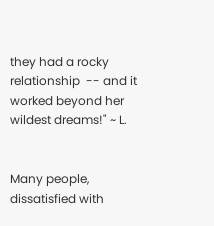they had a rocky relationship  -- and it worked beyond her wildest dreams!" ~ L.


Many people, dissatisfied with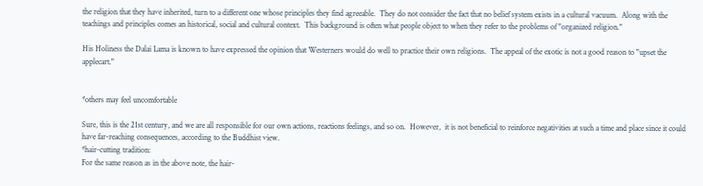the religion that they have inherited, turn to a different one whose principles they find agreeable.  They do not consider the fact that no belief system exists in a cultural vacuum.  Along with the teachings and principles comes an historical, social and cultural context.  This background is often what people object to when they refer to the problems of "organized religion."

His Holiness the Dalai Lama is known to have expressed the opinion that Westerners would do well to practice their own religions.  The appeal of the exotic is not a good reason to "upset the applecart."


*others may feel uncomfortable

Sure, this is the 21st century, and we are all responsible for our own actions, reactions feelings, and so on.  However,  it is not beneficial to reinforce negativities at such a time and place since it could have far-reaching consequences, according to the Buddhist view.
*hair-cutting tradition:
For the same reason as in the above note, the hair-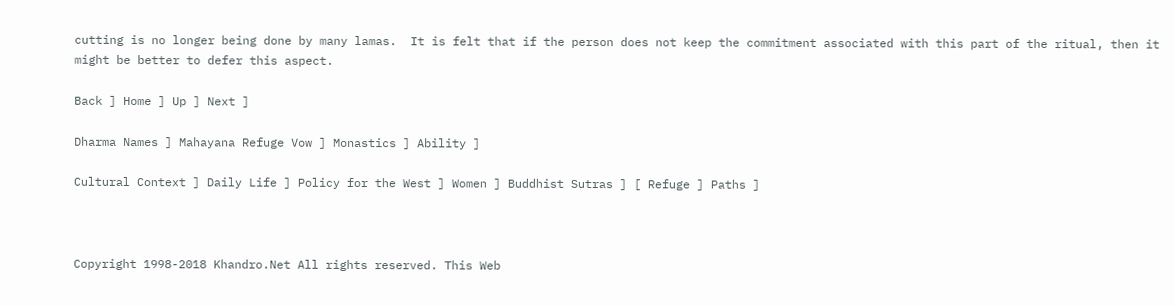cutting is no longer being done by many lamas.  It is felt that if the person does not keep the commitment associated with this part of the ritual, then it might be better to defer this aspect.

Back ] Home ] Up ] Next ]

Dharma Names ] Mahayana Refuge Vow ] Monastics ] Ability ]

Cultural Context ] Daily Life ] Policy for the West ] Women ] Buddhist Sutras ] [ Refuge ] Paths ]



Copyright 1998-2018 Khandro.Net All rights reserved. This Web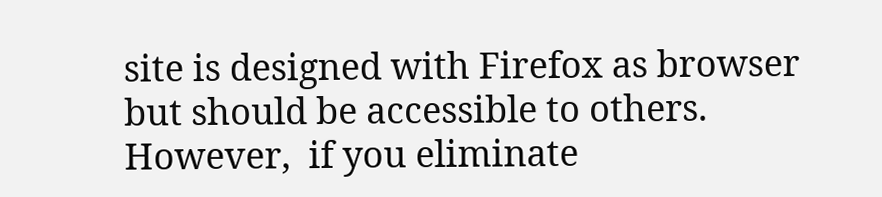site is designed with Firefox as browser but should be accessible to others. However,  if you eliminate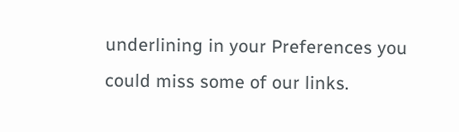underlining in your Preferences you could miss some of our links.